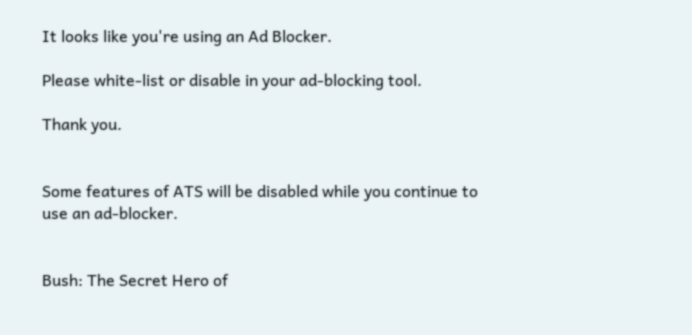It looks like you're using an Ad Blocker.

Please white-list or disable in your ad-blocking tool.

Thank you.


Some features of ATS will be disabled while you continue to use an ad-blocker.


Bush: The Secret Hero of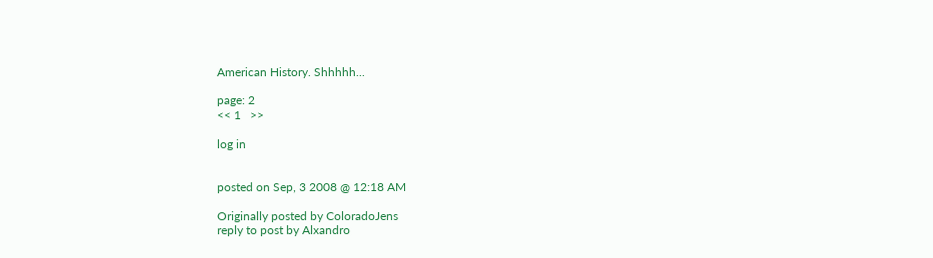American History. Shhhhh...

page: 2
<< 1   >>

log in


posted on Sep, 3 2008 @ 12:18 AM

Originally posted by ColoradoJens
reply to post by Alxandro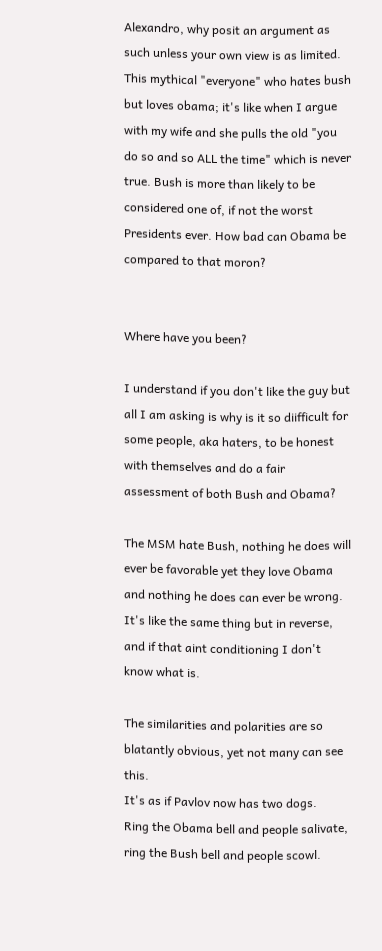Alexandro, why posit an argument as such unless your own view is as limited. This mythical "everyone" who hates bush but loves obama; it's like when I argue with my wife and she pulls the old "you do so and so ALL the time" which is never true. Bush is more than likely to be considered one of, if not the worst Presidents ever. How bad can Obama be compared to that moron?


Where have you been?

I understand if you don't like the guy but all I am asking is why is it so diifficult for some people, aka haters, to be honest with themselves and do a fair assessment of both Bush and Obama?

The MSM hate Bush, nothing he does will ever be favorable yet they love Obama and nothing he does can ever be wrong.
It's like the same thing but in reverse, and if that aint conditioning I don't know what is.

The similarities and polarities are so blatantly obvious, yet not many can see this.
It's as if Pavlov now has two dogs.
Ring the Obama bell and people salivate, ring the Bush bell and people scowl.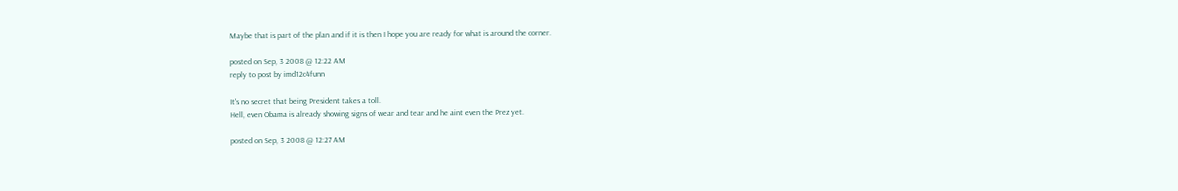Maybe that is part of the plan and if it is then I hope you are ready for what is around the corner.

posted on Sep, 3 2008 @ 12:22 AM
reply to post by imd12c4funn

It's no secret that being President takes a toll.
Hell, even Obama is already showing signs of wear and tear and he aint even the Prez yet.

posted on Sep, 3 2008 @ 12:27 AM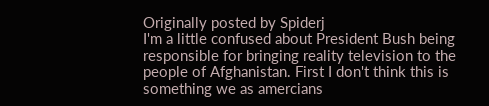Originally posted by Spiderj
I'm a little confused about President Bush being responsible for bringing reality television to the people of Afghanistan. First I don't think this is something we as amercians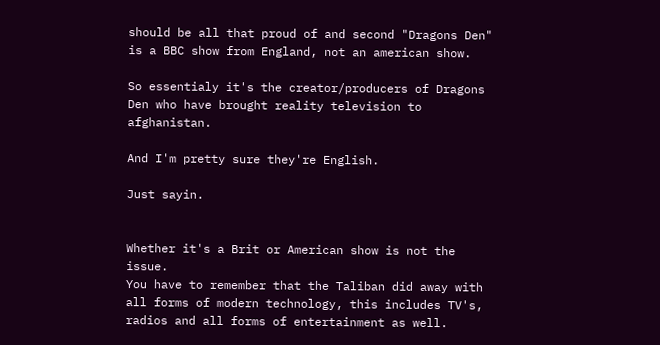should be all that proud of and second "Dragons Den" is a BBC show from England, not an american show.

So essentialy it's the creator/producers of Dragons Den who have brought reality television to afghanistan.

And I'm pretty sure they're English.

Just sayin.


Whether it's a Brit or American show is not the issue.
You have to remember that the Taliban did away with all forms of modern technology, this includes TV's, radios and all forms of entertainment as well.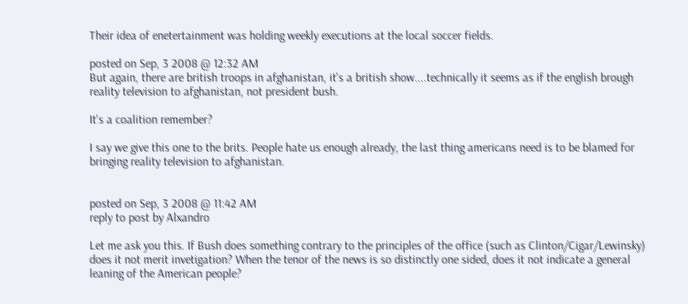Their idea of enetertainment was holding weekly executions at the local soccer fields.

posted on Sep, 3 2008 @ 12:32 AM
But again, there are british troops in afghanistan, it's a british show....technically it seems as if the english brough reality television to afghanistan, not president bush.

It's a coalition remember?

I say we give this one to the brits. People hate us enough already, the last thing americans need is to be blamed for bringing reality television to afghanistan.


posted on Sep, 3 2008 @ 11:42 AM
reply to post by Alxandro

Let me ask you this. If Bush does something contrary to the principles of the office (such as Clinton/Cigar/Lewinsky) does it not merit invetigation? When the tenor of the news is so distinctly one sided, does it not indicate a general leaning of the American people?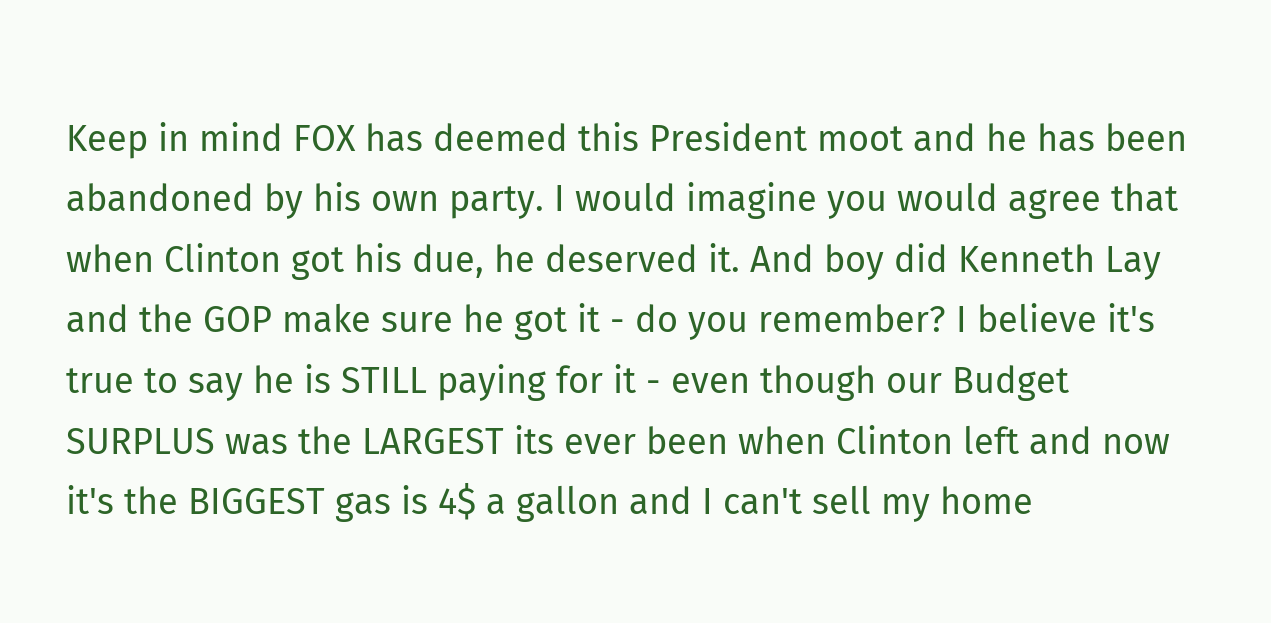Keep in mind FOX has deemed this President moot and he has been abandoned by his own party. I would imagine you would agree that when Clinton got his due, he deserved it. And boy did Kenneth Lay and the GOP make sure he got it - do you remember? I believe it's true to say he is STILL paying for it - even though our Budget SURPLUS was the LARGEST its ever been when Clinton left and now it's the BIGGEST gas is 4$ a gallon and I can't sell my home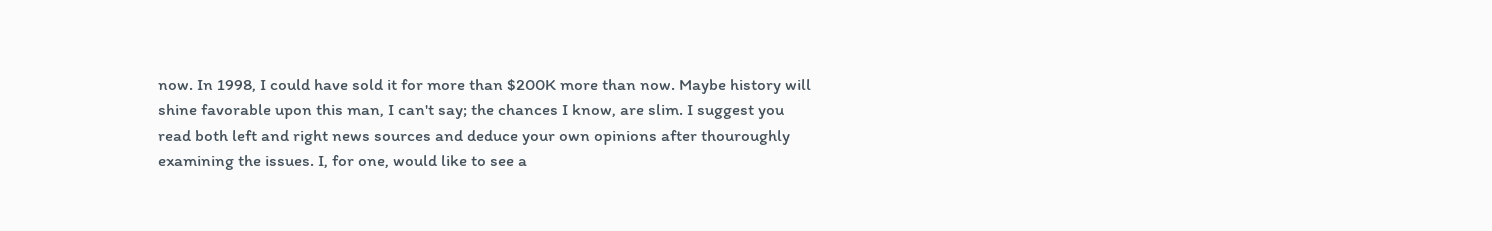now. In 1998, I could have sold it for more than $200K more than now. Maybe history will shine favorable upon this man, I can't say; the chances I know, are slim. I suggest you read both left and right news sources and deduce your own opinions after thouroughly examining the issues. I, for one, would like to see a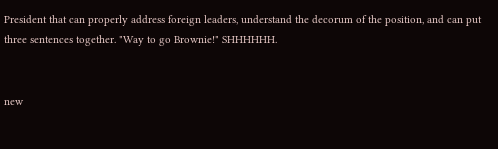President that can properly address foreign leaders, understand the decorum of the position, and can put three sentences together. "Way to go Brownie!" SHHHHHH.


new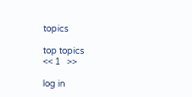topics

top topics
<< 1   >>

log in